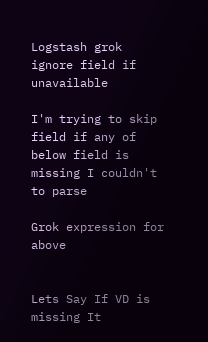Logstash grok ignore field if unavailable

I'm trying to skip field if any of below field is missing I couldn't to parse

Grok expression for above


Lets Say If VD is missing It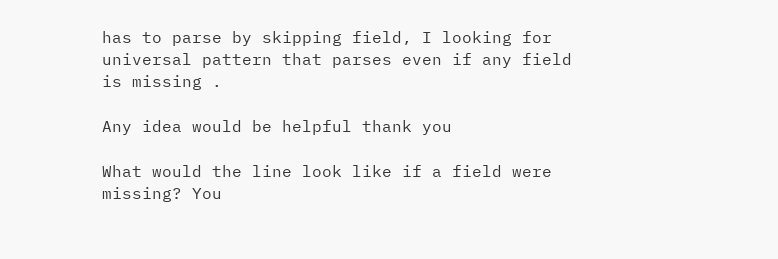has to parse by skipping field, I looking for universal pattern that parses even if any field is missing .

Any idea would be helpful thank you

What would the line look like if a field were missing? You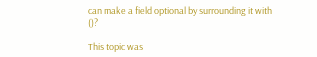can make a field optional by surrounding it with ()?

This topic was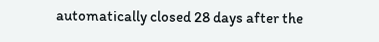automatically closed 28 days after the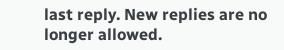last reply. New replies are no longer allowed.